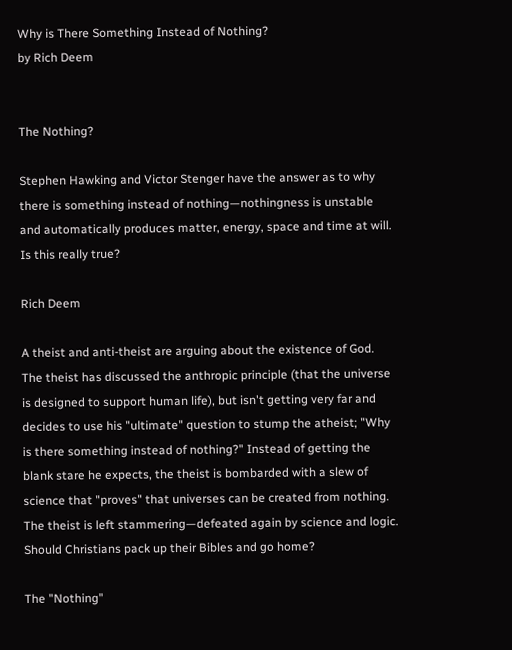Why is There Something Instead of Nothing?
by Rich Deem


The Nothing?

Stephen Hawking and Victor Stenger have the answer as to why there is something instead of nothing—nothingness is unstable and automatically produces matter, energy, space and time at will. Is this really true?

Rich Deem

A theist and anti-theist are arguing about the existence of God. The theist has discussed the anthropic principle (that the universe is designed to support human life), but isn't getting very far and decides to use his "ultimate" question to stump the atheist; "Why is there something instead of nothing?" Instead of getting the blank stare he expects, the theist is bombarded with a slew of science that "proves" that universes can be created from nothing. The theist is left stammering—defeated again by science and logic. Should Christians pack up their Bibles and go home?

The "Nothing"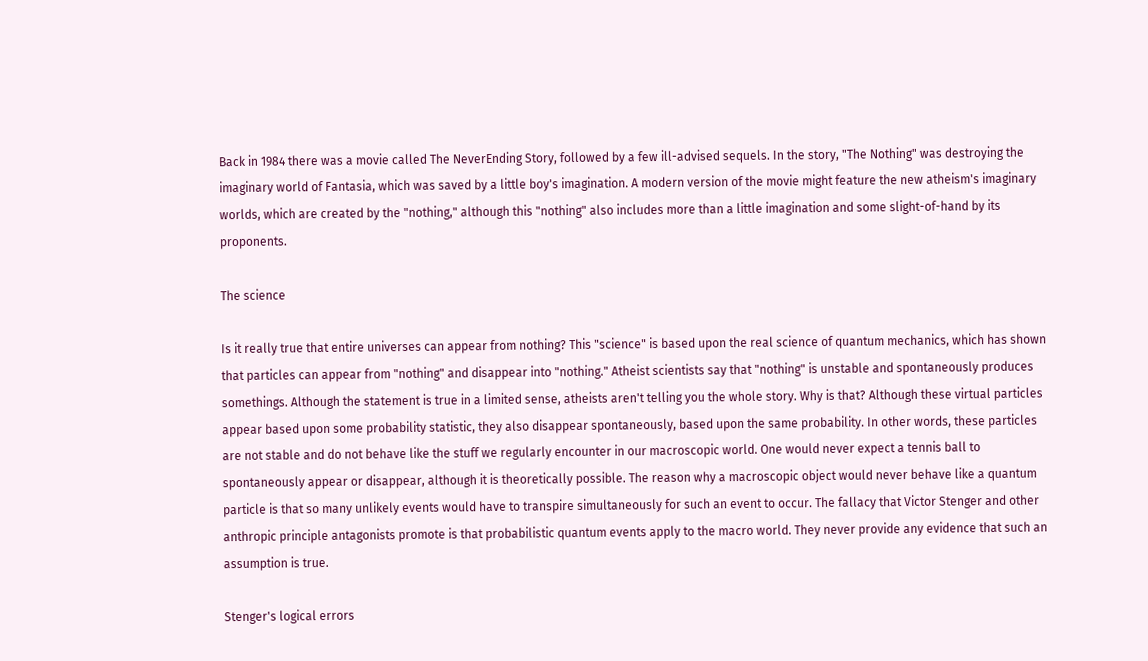Back in 1984 there was a movie called The NeverEnding Story, followed by a few ill-advised sequels. In the story, "The Nothing" was destroying the imaginary world of Fantasia, which was saved by a little boy's imagination. A modern version of the movie might feature the new atheism's imaginary worlds, which are created by the "nothing," although this "nothing" also includes more than a little imagination and some slight-of-hand by its proponents.

The science

Is it really true that entire universes can appear from nothing? This "science" is based upon the real science of quantum mechanics, which has shown that particles can appear from "nothing" and disappear into "nothing." Atheist scientists say that "nothing" is unstable and spontaneously produces somethings. Although the statement is true in a limited sense, atheists aren't telling you the whole story. Why is that? Although these virtual particles appear based upon some probability statistic, they also disappear spontaneously, based upon the same probability. In other words, these particles are not stable and do not behave like the stuff we regularly encounter in our macroscopic world. One would never expect a tennis ball to spontaneously appear or disappear, although it is theoretically possible. The reason why a macroscopic object would never behave like a quantum particle is that so many unlikely events would have to transpire simultaneously for such an event to occur. The fallacy that Victor Stenger and other anthropic principle antagonists promote is that probabilistic quantum events apply to the macro world. They never provide any evidence that such an assumption is true.

Stenger's logical errors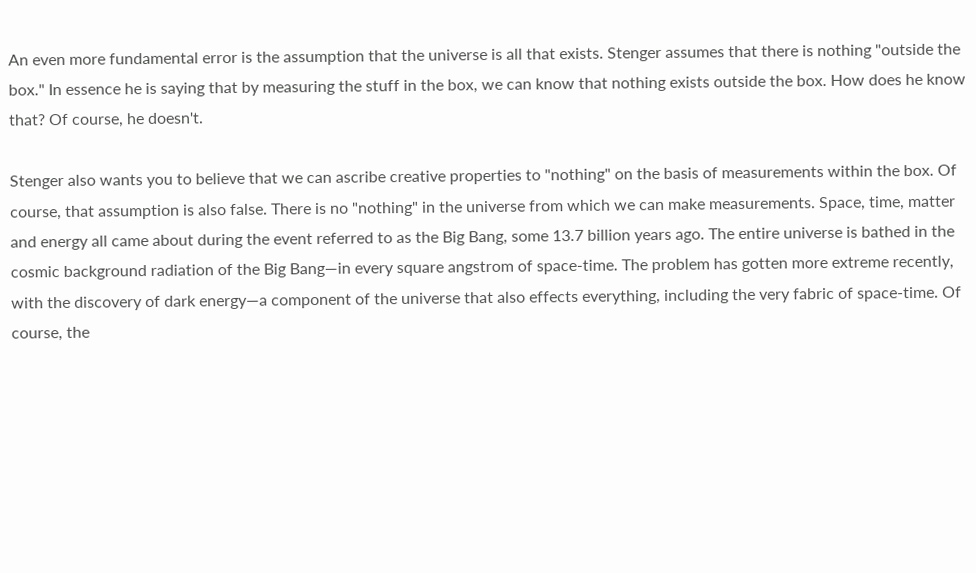An even more fundamental error is the assumption that the universe is all that exists. Stenger assumes that there is nothing "outside the box." In essence he is saying that by measuring the stuff in the box, we can know that nothing exists outside the box. How does he know that? Of course, he doesn't.

Stenger also wants you to believe that we can ascribe creative properties to "nothing" on the basis of measurements within the box. Of course, that assumption is also false. There is no "nothing" in the universe from which we can make measurements. Space, time, matter and energy all came about during the event referred to as the Big Bang, some 13.7 billion years ago. The entire universe is bathed in the cosmic background radiation of the Big Bang—in every square angstrom of space-time. The problem has gotten more extreme recently, with the discovery of dark energy—a component of the universe that also effects everything, including the very fabric of space-time. Of course, the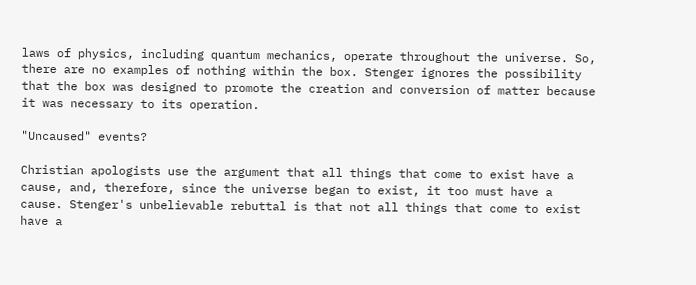laws of physics, including quantum mechanics, operate throughout the universe. So, there are no examples of nothing within the box. Stenger ignores the possibility that the box was designed to promote the creation and conversion of matter because it was necessary to its operation.

"Uncaused" events?

Christian apologists use the argument that all things that come to exist have a cause, and, therefore, since the universe began to exist, it too must have a cause. Stenger's unbelievable rebuttal is that not all things that come to exist have a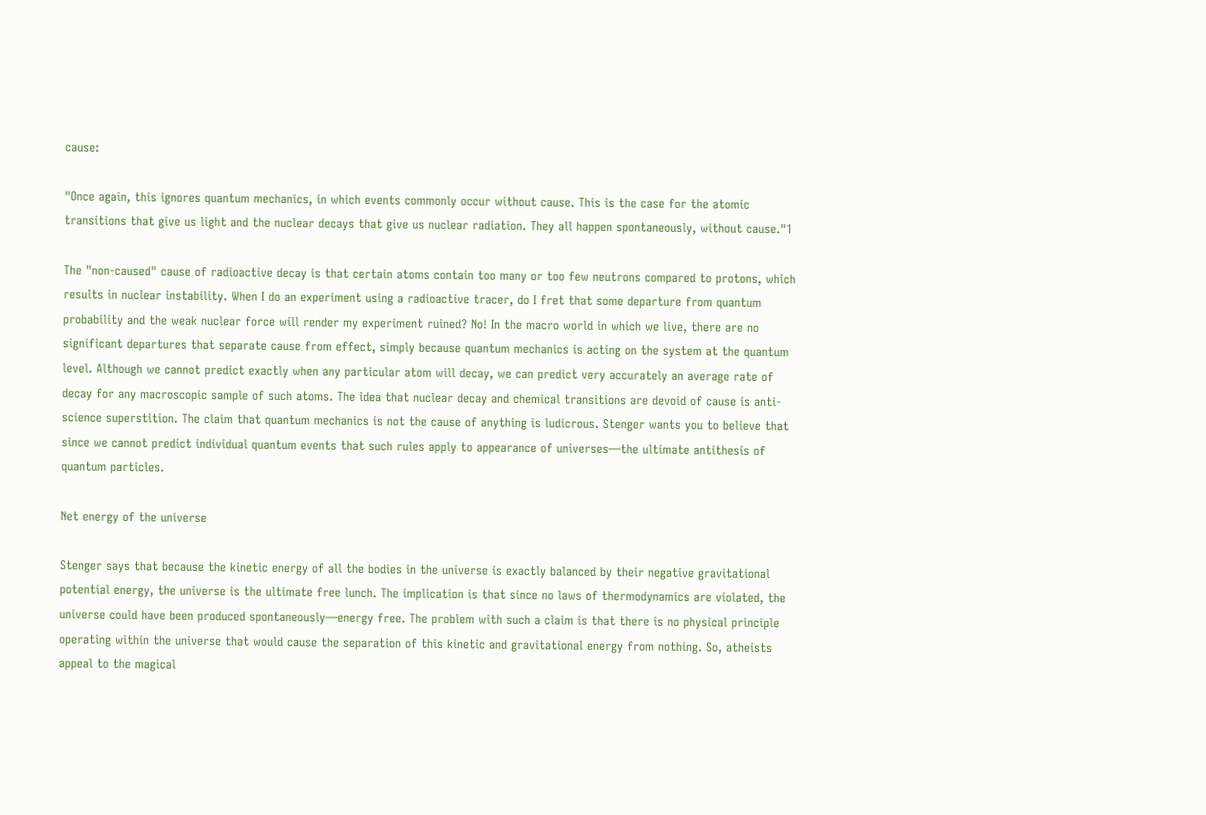cause:

"Once again, this ignores quantum mechanics, in which events commonly occur without cause. This is the case for the atomic transitions that give us light and the nuclear decays that give us nuclear radiation. They all happen spontaneously, without cause."1

The "non-caused" cause of radioactive decay is that certain atoms contain too many or too few neutrons compared to protons, which results in nuclear instability. When I do an experiment using a radioactive tracer, do I fret that some departure from quantum probability and the weak nuclear force will render my experiment ruined? No! In the macro world in which we live, there are no significant departures that separate cause from effect, simply because quantum mechanics is acting on the system at the quantum level. Although we cannot predict exactly when any particular atom will decay, we can predict very accurately an average rate of decay for any macroscopic sample of such atoms. The idea that nuclear decay and chemical transitions are devoid of cause is anti-science superstition. The claim that quantum mechanics is not the cause of anything is ludicrous. Stenger wants you to believe that since we cannot predict individual quantum events that such rules apply to appearance of universes—the ultimate antithesis of quantum particles.

Net energy of the universe

Stenger says that because the kinetic energy of all the bodies in the universe is exactly balanced by their negative gravitational potential energy, the universe is the ultimate free lunch. The implication is that since no laws of thermodynamics are violated, the universe could have been produced spontaneously—energy free. The problem with such a claim is that there is no physical principle operating within the universe that would cause the separation of this kinetic and gravitational energy from nothing. So, atheists appeal to the magical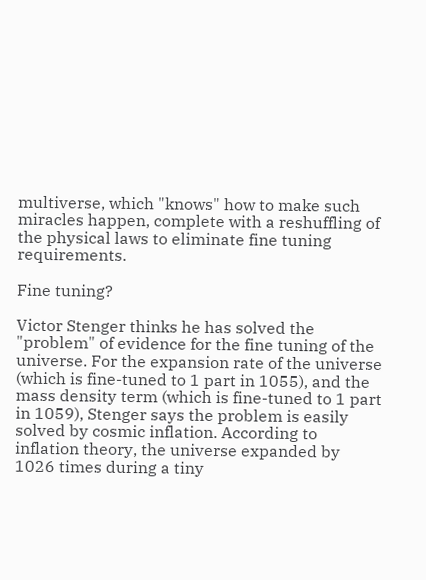multiverse, which "knows" how to make such miracles happen, complete with a reshuffling of the physical laws to eliminate fine tuning requirements.

Fine tuning?

Victor Stenger thinks he has solved the "problem" of evidence for the fine tuning of the universe. For the expansion rate of the universe (which is fine-tuned to 1 part in 1055), and the mass density term (which is fine-tuned to 1 part in 1059), Stenger says the problem is easily solved by cosmic inflation. According to inflation theory, the universe expanded by 1026 times during a tiny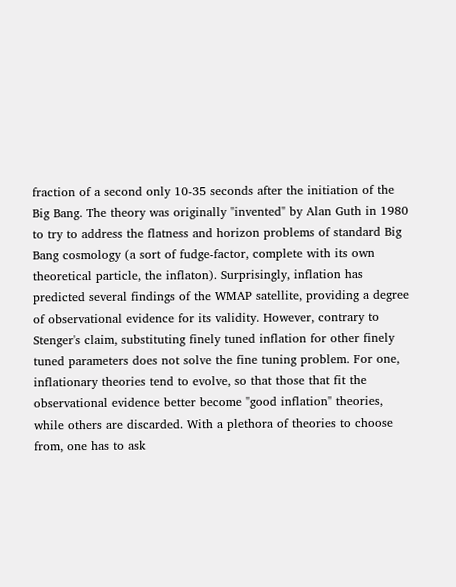fraction of a second only 10-35 seconds after the initiation of the Big Bang. The theory was originally "invented" by Alan Guth in 1980 to try to address the flatness and horizon problems of standard Big Bang cosmology (a sort of fudge-factor, complete with its own theoretical particle, the inflaton). Surprisingly, inflation has predicted several findings of the WMAP satellite, providing a degree of observational evidence for its validity. However, contrary to Stenger's claim, substituting finely tuned inflation for other finely tuned parameters does not solve the fine tuning problem. For one, inflationary theories tend to evolve, so that those that fit the observational evidence better become "good inflation" theories, while others are discarded. With a plethora of theories to choose from, one has to ask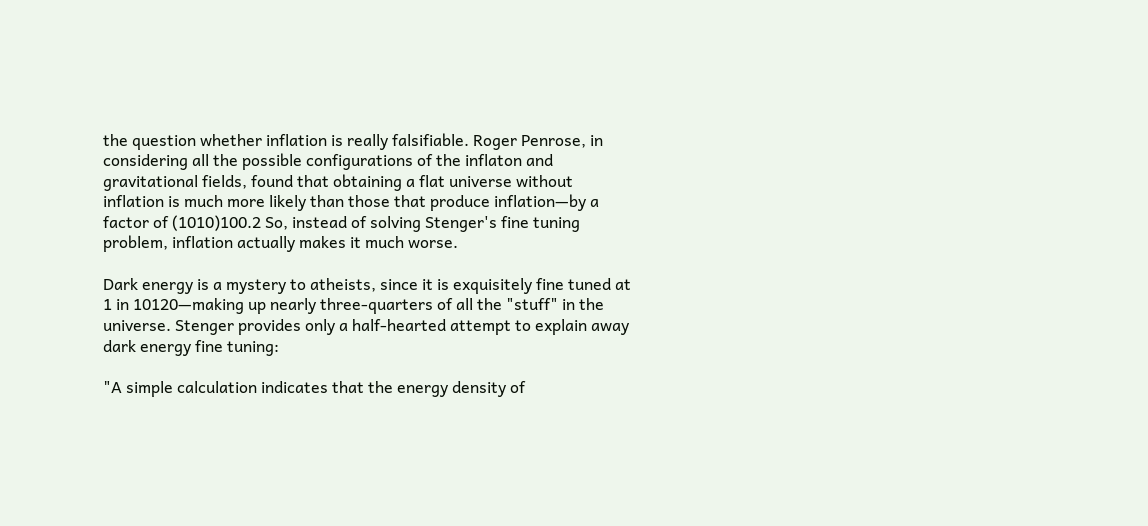the question whether inflation is really falsifiable. Roger Penrose, in considering all the possible configurations of the inflaton and gravitational fields, found that obtaining a flat universe without inflation is much more likely than those that produce inflation—by a factor of (1010)100.2 So, instead of solving Stenger's fine tuning problem, inflation actually makes it much worse.

Dark energy is a mystery to atheists, since it is exquisitely fine tuned at 1 in 10120—making up nearly three-quarters of all the "stuff" in the universe. Stenger provides only a half-hearted attempt to explain away dark energy fine tuning:

"A simple calculation indicates that the energy density of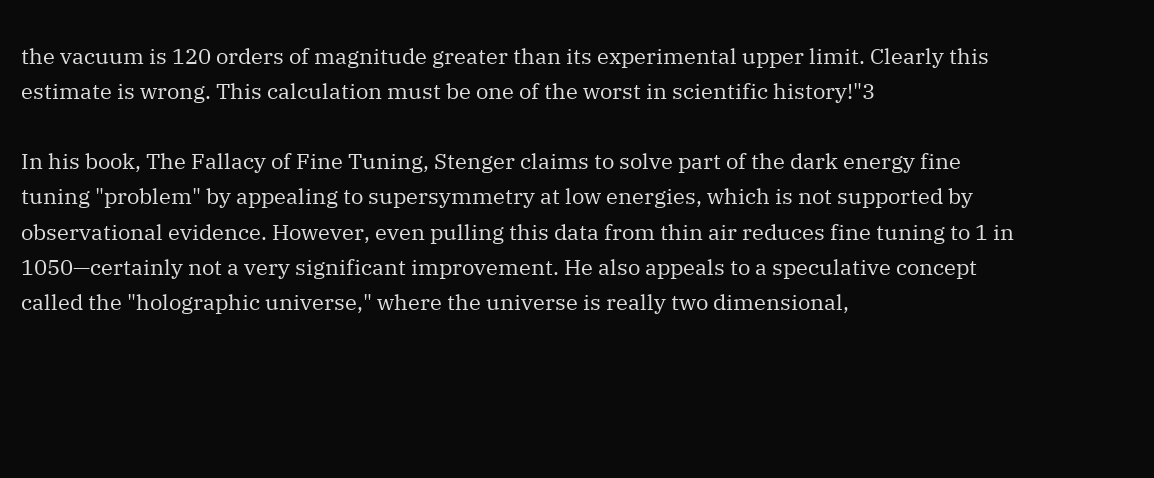the vacuum is 120 orders of magnitude greater than its experimental upper limit. Clearly this estimate is wrong. This calculation must be one of the worst in scientific history!"3

In his book, The Fallacy of Fine Tuning, Stenger claims to solve part of the dark energy fine tuning "problem" by appealing to supersymmetry at low energies, which is not supported by observational evidence. However, even pulling this data from thin air reduces fine tuning to 1 in 1050—certainly not a very significant improvement. He also appeals to a speculative concept called the "holographic universe," where the universe is really two dimensional,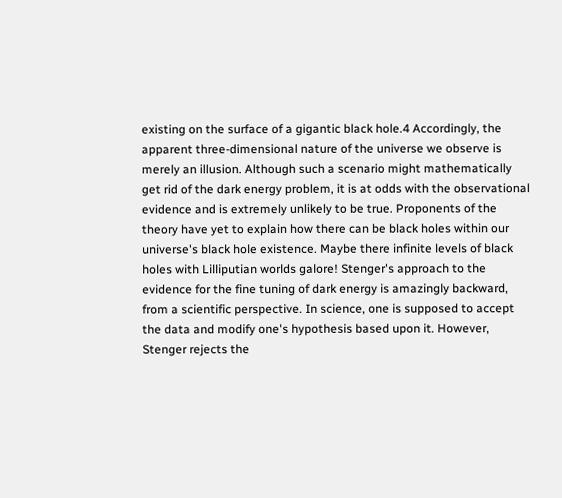existing on the surface of a gigantic black hole.4 Accordingly, the apparent three-dimensional nature of the universe we observe is merely an illusion. Although such a scenario might mathematically get rid of the dark energy problem, it is at odds with the observational evidence and is extremely unlikely to be true. Proponents of the theory have yet to explain how there can be black holes within our universe's black hole existence. Maybe there infinite levels of black holes with Lilliputian worlds galore! Stenger's approach to the evidence for the fine tuning of dark energy is amazingly backward, from a scientific perspective. In science, one is supposed to accept the data and modify one's hypothesis based upon it. However, Stenger rejects the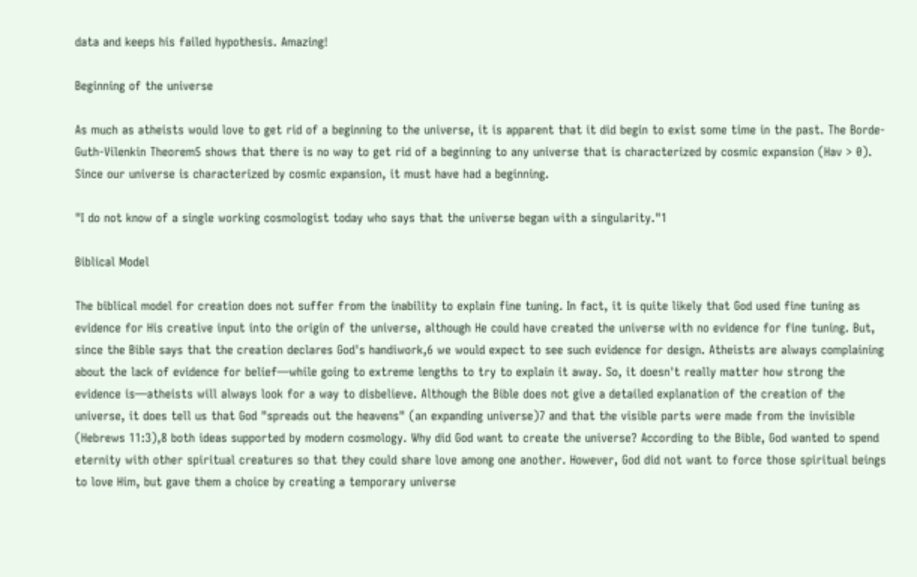data and keeps his failed hypothesis. Amazing!

Beginning of the universe

As much as atheists would love to get rid of a beginning to the universe, it is apparent that it did begin to exist some time in the past. The Borde-Guth-Vilenkin Theorem5 shows that there is no way to get rid of a beginning to any universe that is characterized by cosmic expansion (Hav > 0). Since our universe is characterized by cosmic expansion, it must have had a beginning.

"I do not know of a single working cosmologist today who says that the universe began with a singularity."1

Biblical Model

The biblical model for creation does not suffer from the inability to explain fine tuning. In fact, it is quite likely that God used fine tuning as evidence for His creative input into the origin of the universe, although He could have created the universe with no evidence for fine tuning. But, since the Bible says that the creation declares God's handiwork,6 we would expect to see such evidence for design. Atheists are always complaining about the lack of evidence for belief—while going to extreme lengths to try to explain it away. So, it doesn't really matter how strong the evidence is—atheists will always look for a way to disbelieve. Although the Bible does not give a detailed explanation of the creation of the universe, it does tell us that God "spreads out the heavens" (an expanding universe)7 and that the visible parts were made from the invisible (Hebrews 11:3),8 both ideas supported by modern cosmology. Why did God want to create the universe? According to the Bible, God wanted to spend eternity with other spiritual creatures so that they could share love among one another. However, God did not want to force those spiritual beings to love Him, but gave them a choice by creating a temporary universe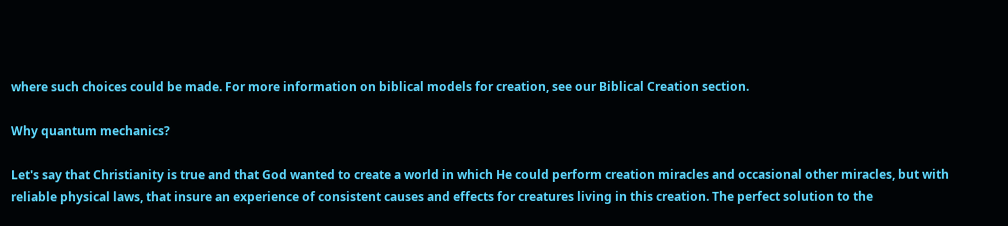where such choices could be made. For more information on biblical models for creation, see our Biblical Creation section.

Why quantum mechanics?

Let's say that Christianity is true and that God wanted to create a world in which He could perform creation miracles and occasional other miracles, but with reliable physical laws, that insure an experience of consistent causes and effects for creatures living in this creation. The perfect solution to the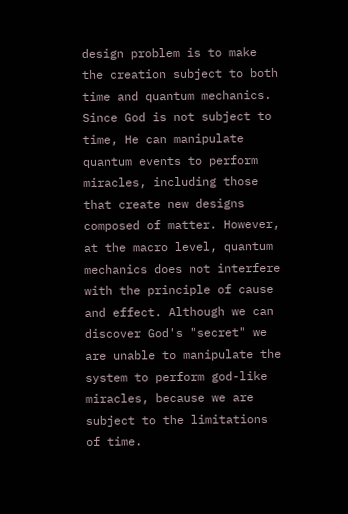design problem is to make the creation subject to both time and quantum mechanics. Since God is not subject to time, He can manipulate quantum events to perform miracles, including those that create new designs composed of matter. However, at the macro level, quantum mechanics does not interfere with the principle of cause and effect. Although we can discover God's "secret" we are unable to manipulate the system to perform god-like miracles, because we are subject to the limitations of time.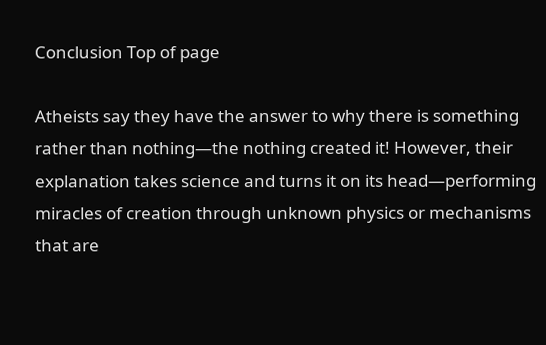Conclusion Top of page

Atheists say they have the answer to why there is something rather than nothing—the nothing created it! However, their explanation takes science and turns it on its head—performing miracles of creation through unknown physics or mechanisms that are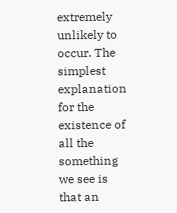extremely unlikely to occur. The simplest explanation for the existence of all the something we see is that an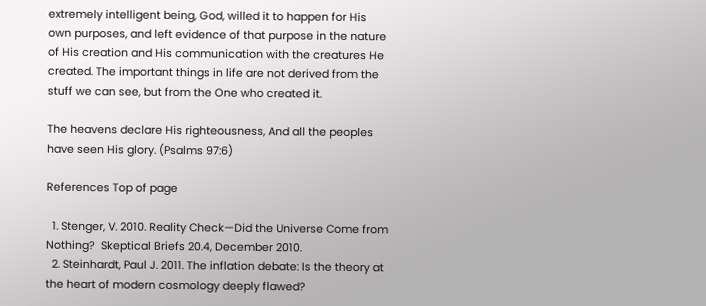extremely intelligent being, God, willed it to happen for His own purposes, and left evidence of that purpose in the nature of His creation and His communication with the creatures He created. The important things in life are not derived from the stuff we can see, but from the One who created it.

The heavens declare His righteousness, And all the peoples have seen His glory. (Psalms 97:6)

References Top of page

  1. Stenger, V. 2010. Reality Check—Did the Universe Come from Nothing?  Skeptical Briefs 20.4, December 2010.
  2. Steinhardt, Paul J. 2011. The inflation debate: Is the theory at the heart of modern cosmology deeply flawed?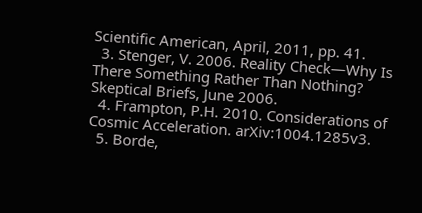Scientific American, April, 2011, pp. 41.
  3. Stenger, V. 2006. Reality Check—Why Is There Something Rather Than Nothing? Skeptical Briefs, June 2006.
  4. Frampton, P.H. 2010. Considerations of Cosmic Acceleration. arXiv:1004.1285v3.
  5. Borde,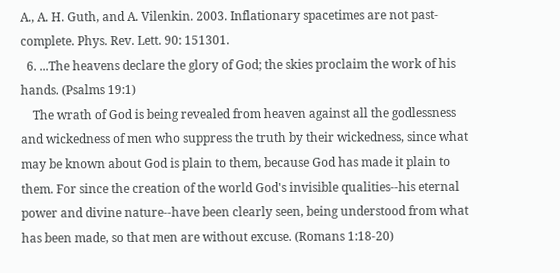A., A. H. Guth, and A. Vilenkin. 2003. Inflationary spacetimes are not past-complete. Phys. Rev. Lett. 90: 151301.
  6. ...The heavens declare the glory of God; the skies proclaim the work of his hands. (Psalms 19:1)
    The wrath of God is being revealed from heaven against all the godlessness and wickedness of men who suppress the truth by their wickedness, since what may be known about God is plain to them, because God has made it plain to them. For since the creation of the world God's invisible qualities--his eternal power and divine nature--have been clearly seen, being understood from what has been made, so that men are without excuse. (Romans 1:18-20)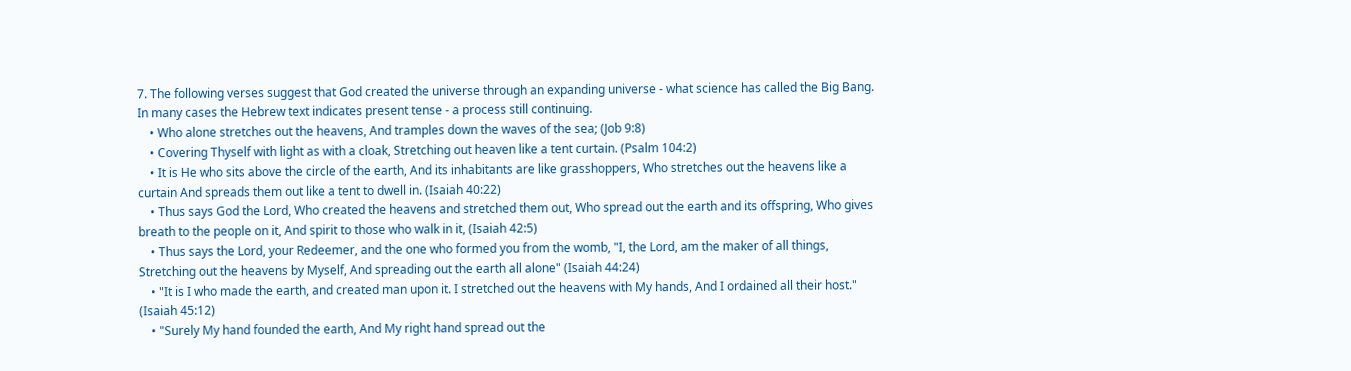7. The following verses suggest that God created the universe through an expanding universe - what science has called the Big Bang. In many cases the Hebrew text indicates present tense - a process still continuing.
    • Who alone stretches out the heavens, And tramples down the waves of the sea; (Job 9:8)
    • Covering Thyself with light as with a cloak, Stretching out heaven like a tent curtain. (Psalm 104:2)
    • It is He who sits above the circle of the earth, And its inhabitants are like grasshoppers, Who stretches out the heavens like a curtain And spreads them out like a tent to dwell in. (Isaiah 40:22)
    • Thus says God the Lord, Who created the heavens and stretched them out, Who spread out the earth and its offspring, Who gives breath to the people on it, And spirit to those who walk in it, (Isaiah 42:5)
    • Thus says the Lord, your Redeemer, and the one who formed you from the womb, "I, the Lord, am the maker of all things, Stretching out the heavens by Myself, And spreading out the earth all alone" (Isaiah 44:24)
    • "It is I who made the earth, and created man upon it. I stretched out the heavens with My hands, And I ordained all their host." (Isaiah 45:12)
    • "Surely My hand founded the earth, And My right hand spread out the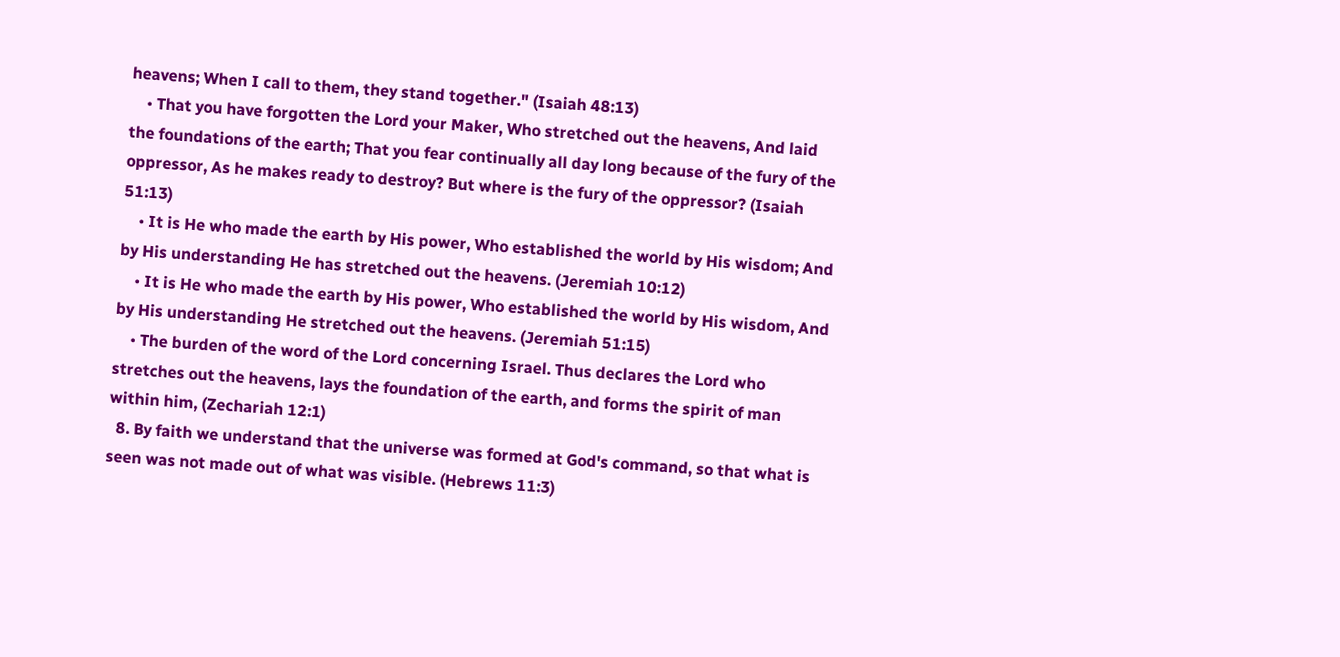heavens; When I call to them, they stand together." (Isaiah 48:13)
    • That you have forgotten the Lord your Maker, Who stretched out the heavens, And laid the foundations of the earth; That you fear continually all day long because of the fury of the oppressor, As he makes ready to destroy? But where is the fury of the oppressor? (Isaiah 51:13)
    • It is He who made the earth by His power, Who established the world by His wisdom; And by His understanding He has stretched out the heavens. (Jeremiah 10:12)
    • It is He who made the earth by His power, Who established the world by His wisdom, And by His understanding He stretched out the heavens. (Jeremiah 51:15)
    • The burden of the word of the Lord concerning Israel. Thus declares the Lord who stretches out the heavens, lays the foundation of the earth, and forms the spirit of man within him, (Zechariah 12:1)
  8. By faith we understand that the universe was formed at God's command, so that what is seen was not made out of what was visible. (Hebrews 11:3)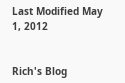Last Modified May 1, 2012


Rich's Blog